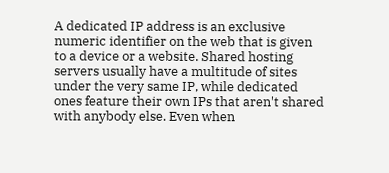A dedicated IP address is an exclusive numeric identifier on the web that is given to a device or a website. Shared hosting servers usually have a multitude of sites under the very same IP, while dedicated ones feature their own IPs that aren't shared with anybody else. Even when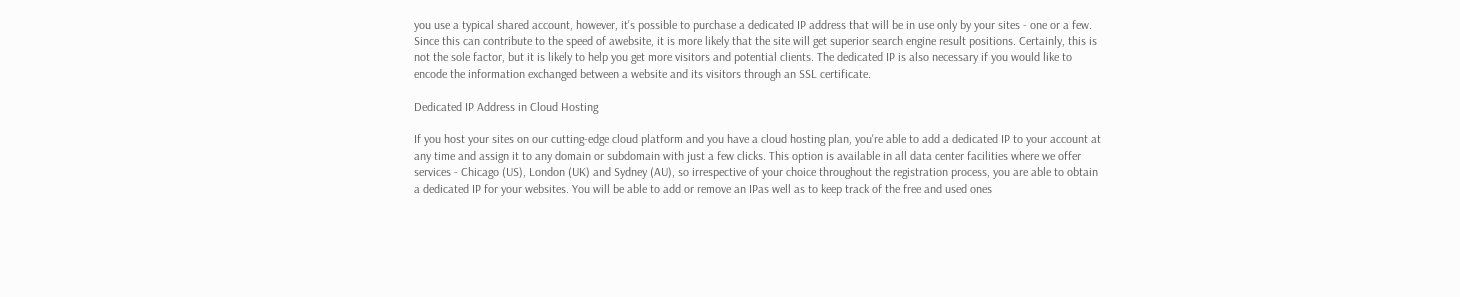you use a typical shared account, however, it's possible to purchase a dedicated IP address that will be in use only by your sites - one or a few. Since this can contribute to the speed of awebsite, it is more likely that the site will get superior search engine result positions. Certainly, this is not the sole factor, but it is likely to help you get more visitors and potential clients. The dedicated IP is also necessary if you would like to encode the information exchanged between a website and its visitors through an SSL certificate.

Dedicated IP Address in Cloud Hosting

If you host your sites on our cutting-edge cloud platform and you have a cloud hosting plan, you're able to add a dedicated IP to your account at any time and assign it to any domain or subdomain with just a few clicks. This option is available in all data center facilities where we offer services - Chicago (US), London (UK) and Sydney (AU), so irrespective of your choice throughout the registration process, you are able to obtain a dedicated IP for your websites. You will be able to add or remove an IPas well as to keep track of the free and used ones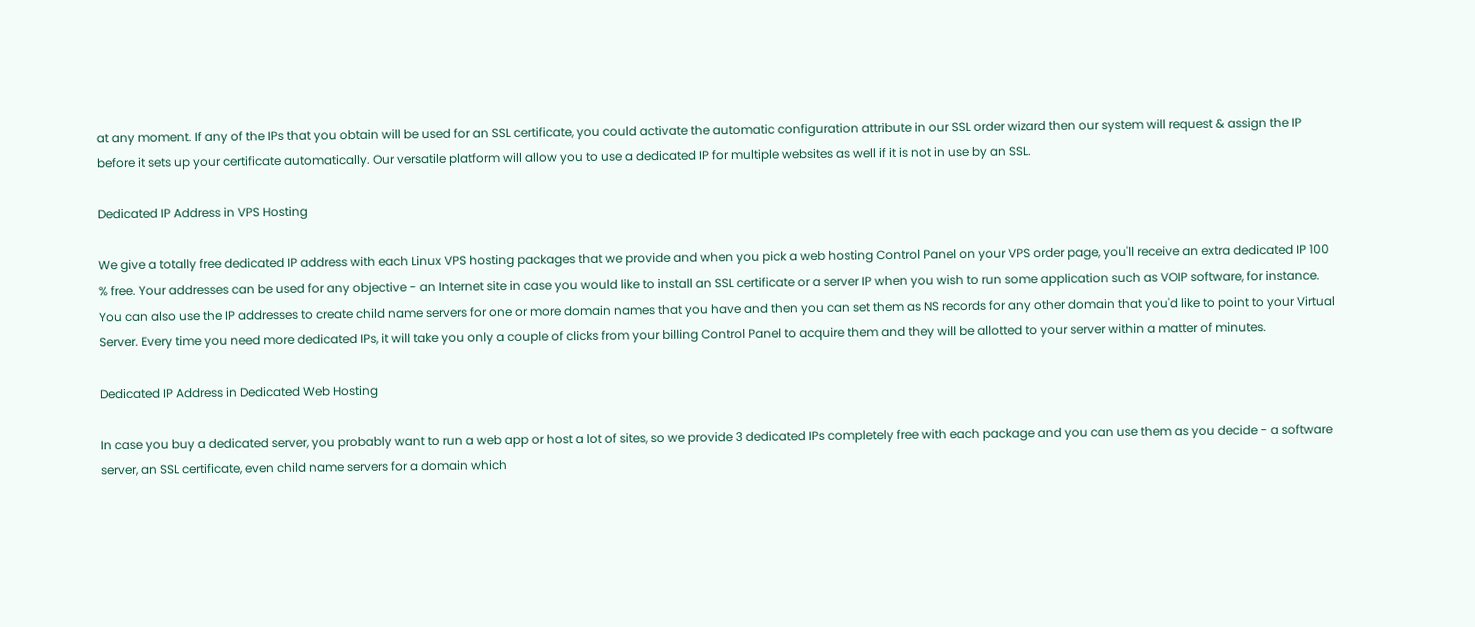at any moment. If any of the IPs that you obtain will be used for an SSL certificate, you could activate the automatic configuration attribute in our SSL order wizard then our system will request & assign the IP before it sets up your certificate automatically. Our versatile platform will allow you to use a dedicated IP for multiple websites as well if it is not in use by an SSL.

Dedicated IP Address in VPS Hosting

We give a totally free dedicated IP address with each Linux VPS hosting packages that we provide and when you pick a web hosting Control Panel on your VPS order page, you'll receive an extra dedicated IP 100 % free. Your addresses can be used for any objective - an Internet site in case you would like to install an SSL certificate or a server IP when you wish to run some application such as VOIP software, for instance. You can also use the IP addresses to create child name servers for one or more domain names that you have and then you can set them as NS records for any other domain that you'd like to point to your Virtual Server. Every time you need more dedicated IPs, it will take you only a couple of clicks from your billing Control Panel to acquire them and they will be allotted to your server within a matter of minutes.

Dedicated IP Address in Dedicated Web Hosting

In case you buy a dedicated server, you probably want to run a web app or host a lot of sites, so we provide 3 dedicated IPs completely free with each package and you can use them as you decide - a software server, an SSL certificate, even child name servers for a domain which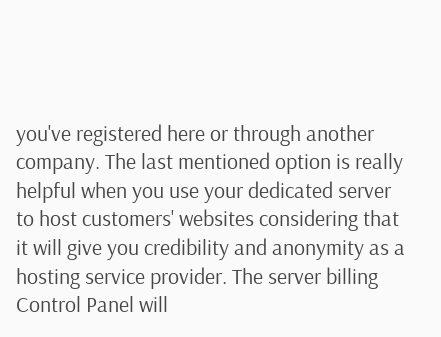you've registered here or through another company. The last mentioned option is really helpful when you use your dedicated server to host customers' websites considering that it will give you credibility and anonymity as a hosting service provider. The server billing Control Panel will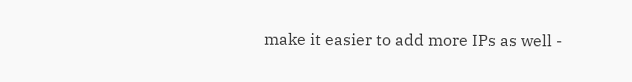make it easier to add more IPs as well -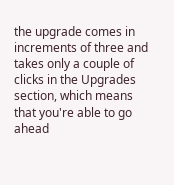the upgrade comes in increments of three and takes only a couple of clicks in the Upgrades section, which means that you're able to go ahead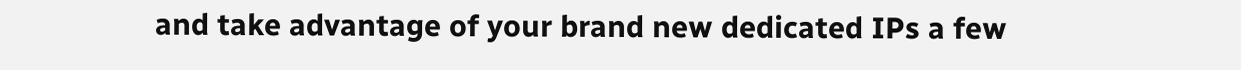and take advantage of your brand new dedicated IPs a few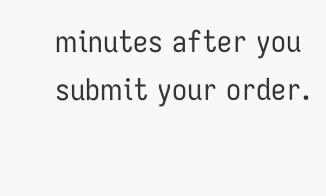minutes after you submit your order.